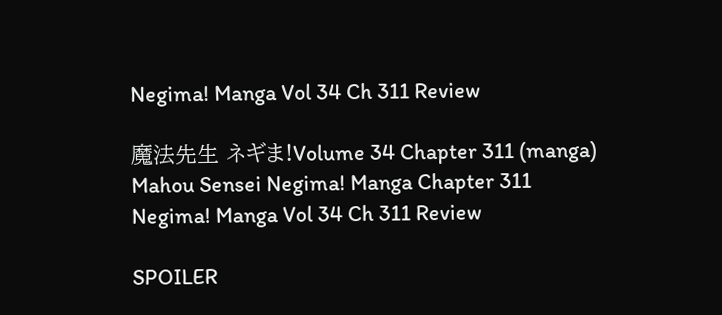Negima! Manga Vol 34 Ch 311 Review

魔法先生 ネギま!Volume 34 Chapter 311 (manga)
Mahou Sensei Negima! Manga Chapter 311
Negima! Manga Vol 34 Ch 311 Review

SPOILER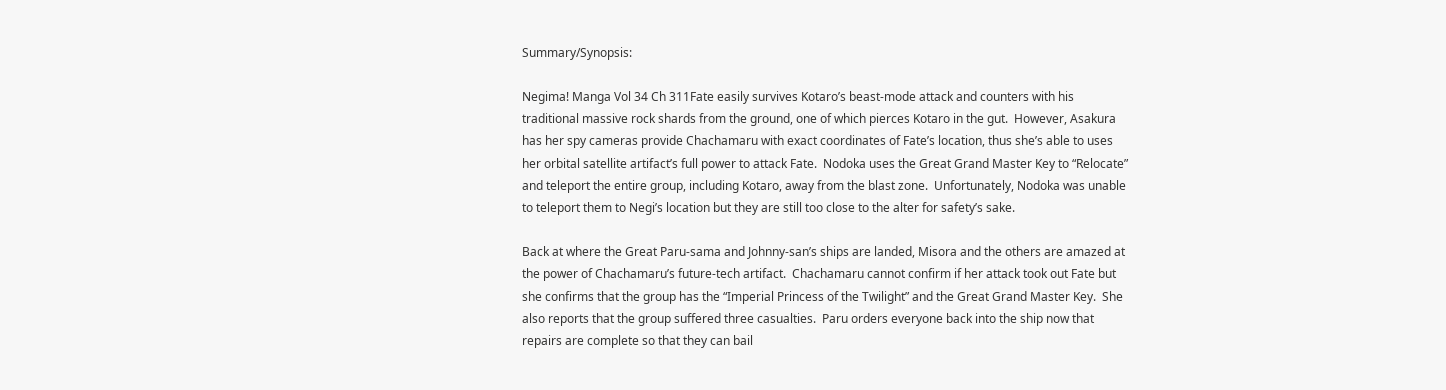Summary/Synopsis:

Negima! Manga Vol 34 Ch 311Fate easily survives Kotaro’s beast-mode attack and counters with his traditional massive rock shards from the ground, one of which pierces Kotaro in the gut.  However, Asakura has her spy cameras provide Chachamaru with exact coordinates of Fate’s location, thus she’s able to uses her orbital satellite artifact’s full power to attack Fate.  Nodoka uses the Great Grand Master Key to “Relocate” and teleport the entire group, including Kotaro, away from the blast zone.  Unfortunately, Nodoka was unable to teleport them to Negi’s location but they are still too close to the alter for safety’s sake.

Back at where the Great Paru-sama and Johnny-san’s ships are landed, Misora and the others are amazed at the power of Chachamaru’s future-tech artifact.  Chachamaru cannot confirm if her attack took out Fate but she confirms that the group has the “Imperial Princess of the Twilight” and the Great Grand Master Key.  She also reports that the group suffered three casualties.  Paru orders everyone back into the ship now that repairs are complete so that they can bail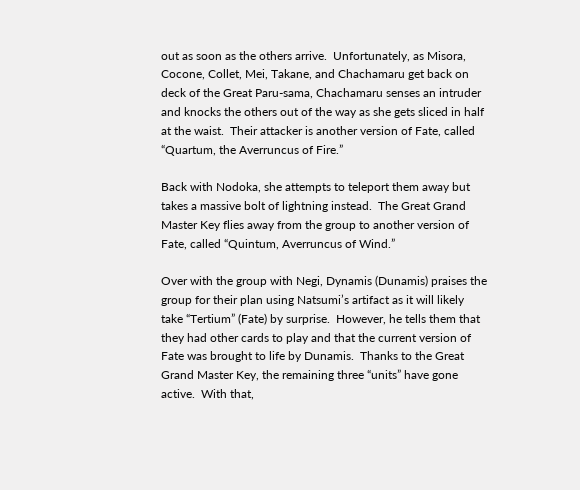out as soon as the others arrive.  Unfortunately, as Misora, Cocone, Collet, Mei, Takane, and Chachamaru get back on deck of the Great Paru-sama, Chachamaru senses an intruder and knocks the others out of the way as she gets sliced in half at the waist.  Their attacker is another version of Fate, called “Quartum, the Averruncus of Fire.”

Back with Nodoka, she attempts to teleport them away but takes a massive bolt of lightning instead.  The Great Grand Master Key flies away from the group to another version of Fate, called “Quintum, Averruncus of Wind.”

Over with the group with Negi, Dynamis (Dunamis) praises the group for their plan using Natsumi’s artifact as it will likely take “Tertium” (Fate) by surprise.  However, he tells them that they had other cards to play and that the current version of Fate was brought to life by Dunamis.  Thanks to the Great Grand Master Key, the remaining three “units” have gone active.  With that,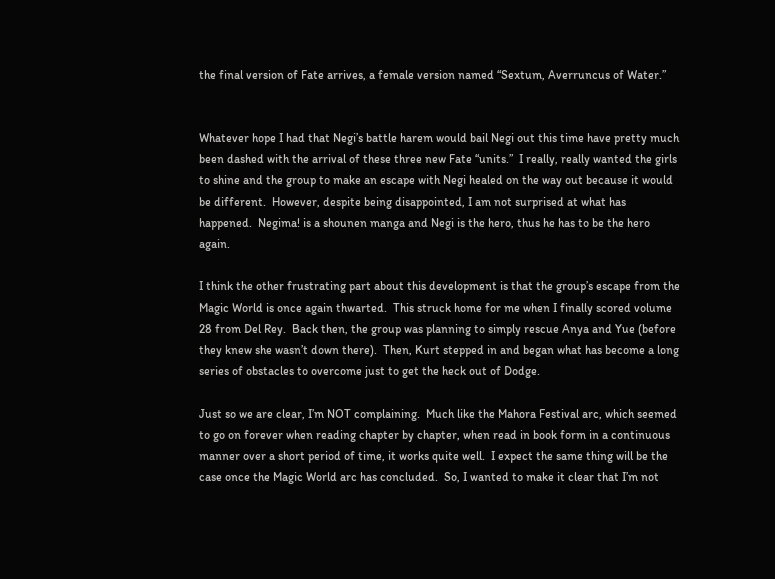the final version of Fate arrives, a female version named “Sextum, Averruncus of Water.”


Whatever hope I had that Negi’s battle harem would bail Negi out this time have pretty much been dashed with the arrival of these three new Fate “units.”  I really, really wanted the girls to shine and the group to make an escape with Negi healed on the way out because it would be different.  However, despite being disappointed, I am not surprised at what has happened.  Negima! is a shounen manga and Negi is the hero, thus he has to be the hero again.

I think the other frustrating part about this development is that the group’s escape from the Magic World is once again thwarted.  This struck home for me when I finally scored volume 28 from Del Rey.  Back then, the group was planning to simply rescue Anya and Yue (before they knew she wasn’t down there).  Then, Kurt stepped in and began what has become a long series of obstacles to overcome just to get the heck out of Dodge.

Just so we are clear, I’m NOT complaining.  Much like the Mahora Festival arc, which seemed to go on forever when reading chapter by chapter, when read in book form in a continuous manner over a short period of time, it works quite well.  I expect the same thing will be the case once the Magic World arc has concluded.  So, I wanted to make it clear that I’m not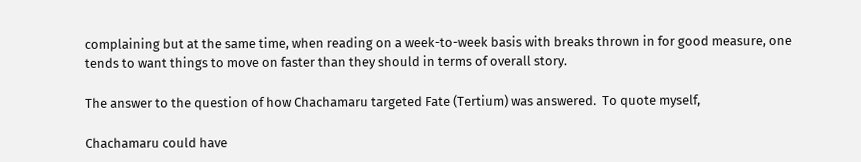complaining but at the same time, when reading on a week-to-week basis with breaks thrown in for good measure, one tends to want things to move on faster than they should in terms of overall story.

The answer to the question of how Chachamaru targeted Fate (Tertium) was answered.  To quote myself,

Chachamaru could have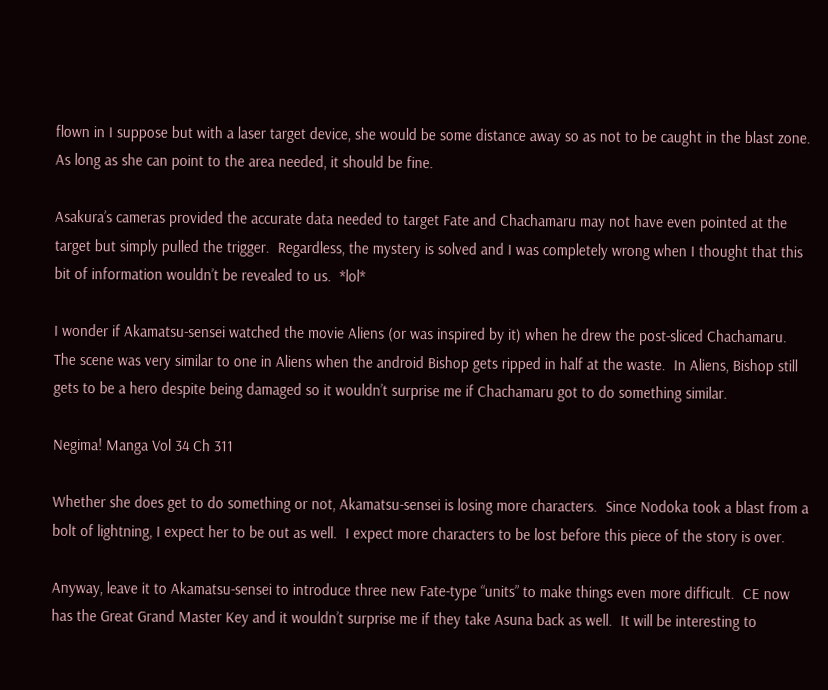flown in I suppose but with a laser target device, she would be some distance away so as not to be caught in the blast zone.  As long as she can point to the area needed, it should be fine.

Asakura’s cameras provided the accurate data needed to target Fate and Chachamaru may not have even pointed at the target but simply pulled the trigger.  Regardless, the mystery is solved and I was completely wrong when I thought that this bit of information wouldn’t be revealed to us.  *lol*

I wonder if Akamatsu-sensei watched the movie Aliens (or was inspired by it) when he drew the post-sliced Chachamaru.  The scene was very similar to one in Aliens when the android Bishop gets ripped in half at the waste.  In Aliens, Bishop still gets to be a hero despite being damaged so it wouldn’t surprise me if Chachamaru got to do something similar.

Negima! Manga Vol 34 Ch 311

Whether she does get to do something or not, Akamatsu-sensei is losing more characters.  Since Nodoka took a blast from a bolt of lightning, I expect her to be out as well.  I expect more characters to be lost before this piece of the story is over.

Anyway, leave it to Akamatsu-sensei to introduce three new Fate-type “units” to make things even more difficult.  CE now has the Great Grand Master Key and it wouldn’t surprise me if they take Asuna back as well.  It will be interesting to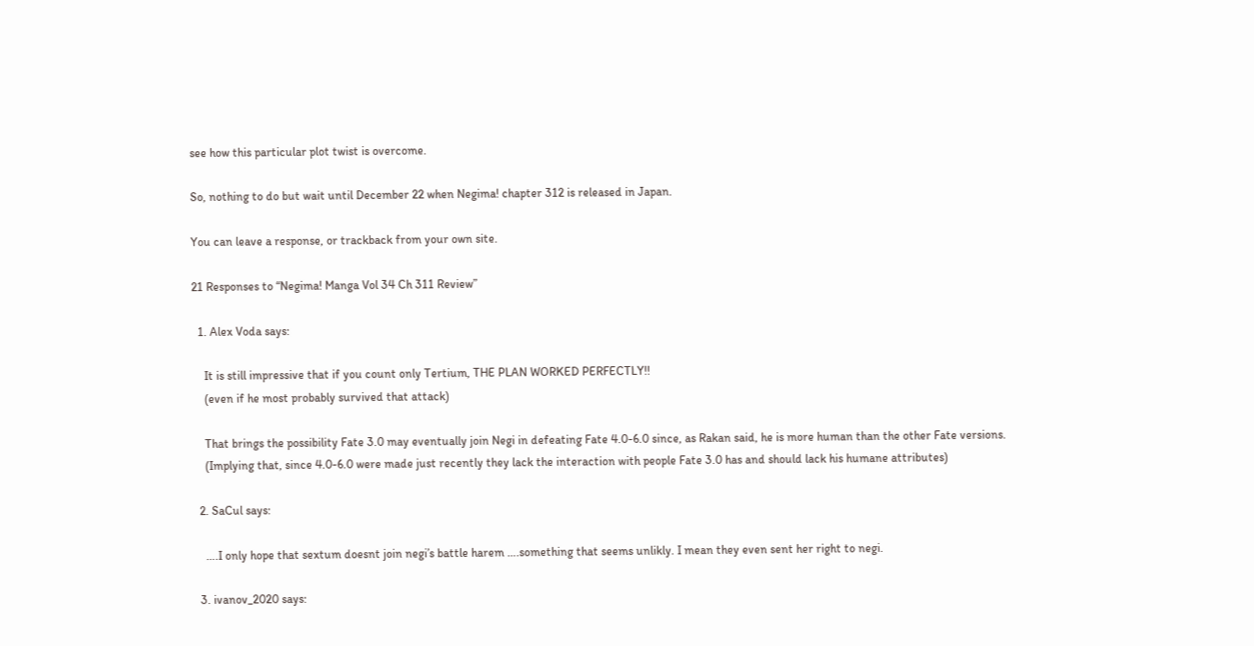see how this particular plot twist is overcome.

So, nothing to do but wait until December 22 when Negima! chapter 312 is released in Japan.

You can leave a response, or trackback from your own site.

21 Responses to “Negima! Manga Vol 34 Ch 311 Review”

  1. Alex Voda says:

    It is still impressive that if you count only Tertium, THE PLAN WORKED PERFECTLY!!
    (even if he most probably survived that attack)

    That brings the possibility Fate 3.0 may eventually join Negi in defeating Fate 4.0-6.0 since, as Rakan said, he is more human than the other Fate versions.
    (Implying that, since 4.0-6.0 were made just recently they lack the interaction with people Fate 3.0 has and should lack his humane attributes)

  2. SaCul says:

    ….I only hope that sextum doesnt join negi’s battle harem ….something that seems unlikly. I mean they even sent her right to negi.

  3. ivanov_2020 says: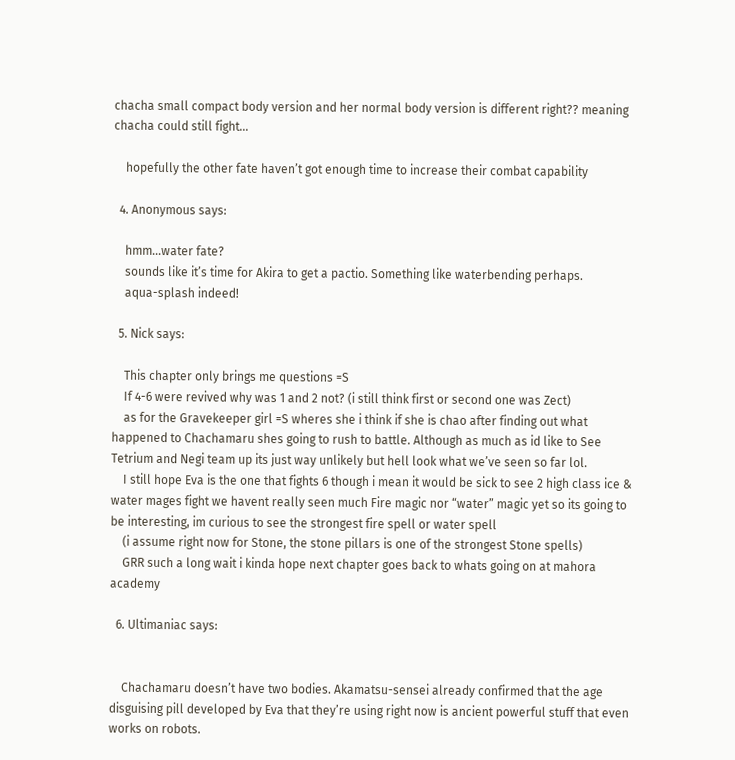chacha small compact body version and her normal body version is different right?? meaning chacha could still fight…

    hopefully the other fate haven’t got enough time to increase their combat capability

  4. Anonymous says:

    hmm…water fate?
    sounds like it’s time for Akira to get a pactio. Something like waterbending perhaps.
    aqua-splash indeed!

  5. Nick says:

    This chapter only brings me questions =S
    If 4-6 were revived why was 1 and 2 not? (i still think first or second one was Zect)
    as for the Gravekeeper girl =S wheres she i think if she is chao after finding out what happened to Chachamaru shes going to rush to battle. Although as much as id like to See Tetrium and Negi team up its just way unlikely but hell look what we’ve seen so far lol.
    I still hope Eva is the one that fights 6 though i mean it would be sick to see 2 high class ice & water mages fight we havent really seen much Fire magic nor “water” magic yet so its going to be interesting, im curious to see the strongest fire spell or water spell
    (i assume right now for Stone, the stone pillars is one of the strongest Stone spells)
    GRR such a long wait i kinda hope next chapter goes back to whats going on at mahora academy

  6. Ultimaniac says:


    Chachamaru doesn’t have two bodies. Akamatsu-sensei already confirmed that the age disguising pill developed by Eva that they’re using right now is ancient powerful stuff that even works on robots.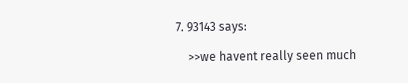7. 93143 says:

    >>we havent really seen much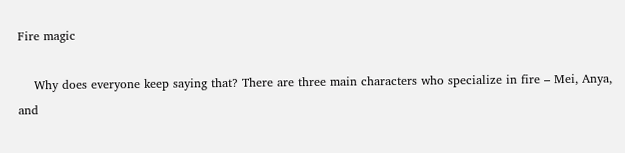Fire magic

    Why does everyone keep saying that? There are three main characters who specialize in fire – Mei, Anya, and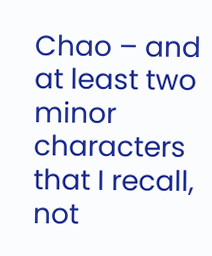Chao – and at least two minor characters that I recall, not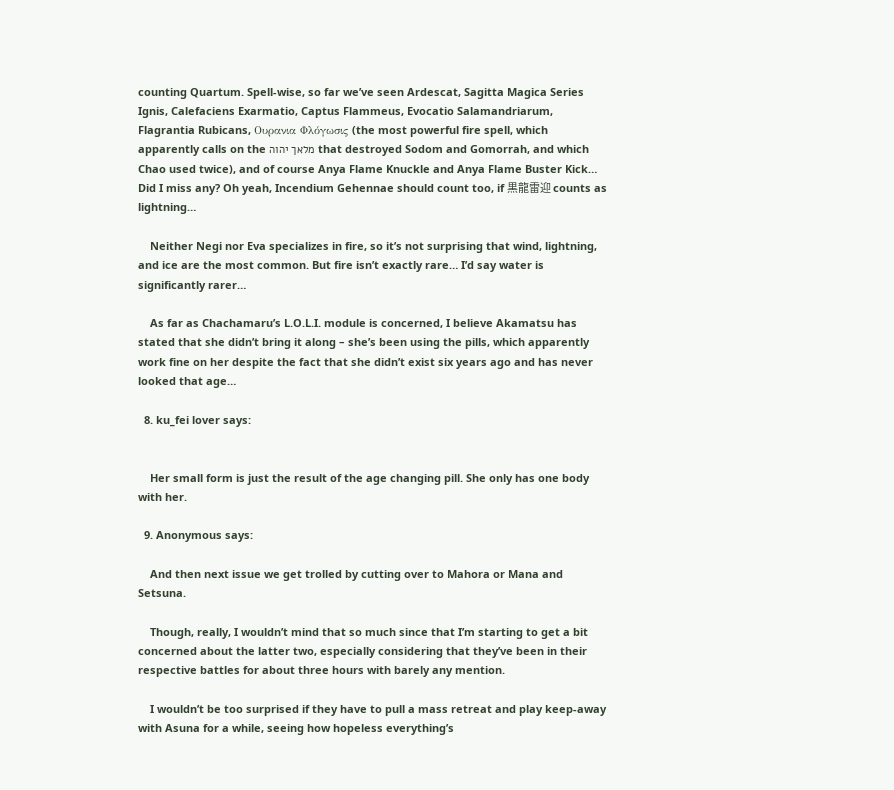counting Quartum. Spell-wise, so far we’ve seen Ardescat, Sagitta Magica Series Ignis, Calefaciens Exarmatio, Captus Flammeus, Evocatio Salamandriarum, Flagrantia Rubicans, Ουρανια Φλόγωσις (the most powerful fire spell, which apparently calls on the מלאך יהוה that destroyed Sodom and Gomorrah, and which Chao used twice), and of course Anya Flame Knuckle and Anya Flame Buster Kick… Did I miss any? Oh yeah, Incendium Gehennae should count too, if 黒龍雷迎 counts as lightning…

    Neither Negi nor Eva specializes in fire, so it’s not surprising that wind, lightning, and ice are the most common. But fire isn’t exactly rare… I’d say water is significantly rarer…

    As far as Chachamaru’s L.O.L.I. module is concerned, I believe Akamatsu has stated that she didn’t bring it along – she’s been using the pills, which apparently work fine on her despite the fact that she didn’t exist six years ago and has never looked that age…

  8. ku_fei lover says:


    Her small form is just the result of the age changing pill. She only has one body with her.

  9. Anonymous says:

    And then next issue we get trolled by cutting over to Mahora or Mana and Setsuna.

    Though, really, I wouldn’t mind that so much since that I’m starting to get a bit concerned about the latter two, especially considering that they’ve been in their respective battles for about three hours with barely any mention.

    I wouldn’t be too surprised if they have to pull a mass retreat and play keep-away with Asuna for a while, seeing how hopeless everything’s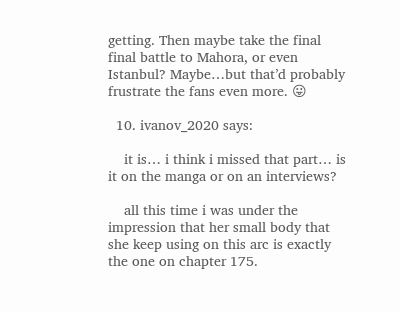getting. Then maybe take the final final battle to Mahora, or even Istanbul? Maybe…but that’d probably frustrate the fans even more. 😛

  10. ivanov_2020 says:

    it is… i think i missed that part… is it on the manga or on an interviews?

    all this time i was under the impression that her small body that she keep using on this arc is exactly the one on chapter 175.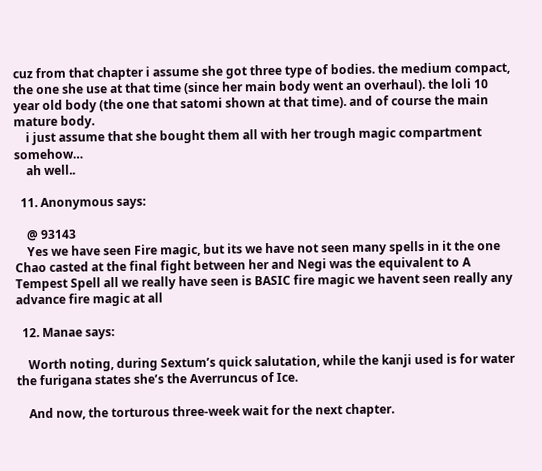cuz from that chapter i assume she got three type of bodies. the medium compact, the one she use at that time (since her main body went an overhaul). the loli 10 year old body (the one that satomi shown at that time). and of course the main mature body.
    i just assume that she bought them all with her trough magic compartment somehow…
    ah well..

  11. Anonymous says:

    @ 93143
    Yes we have seen Fire magic, but its we have not seen many spells in it the one Chao casted at the final fight between her and Negi was the equivalent to A Tempest Spell all we really have seen is BASIC fire magic we havent seen really any advance fire magic at all

  12. Manae says:

    Worth noting, during Sextum’s quick salutation, while the kanji used is for water the furigana states she’s the Averruncus of Ice.

    And now, the torturous three-week wait for the next chapter.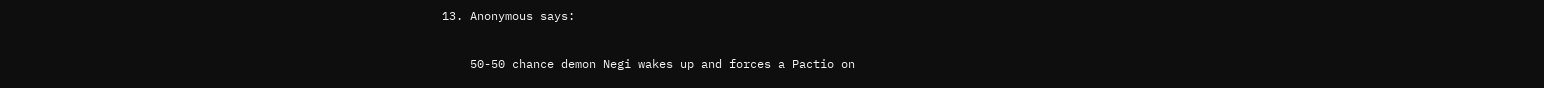13. Anonymous says:

    50-50 chance demon Negi wakes up and forces a Pactio on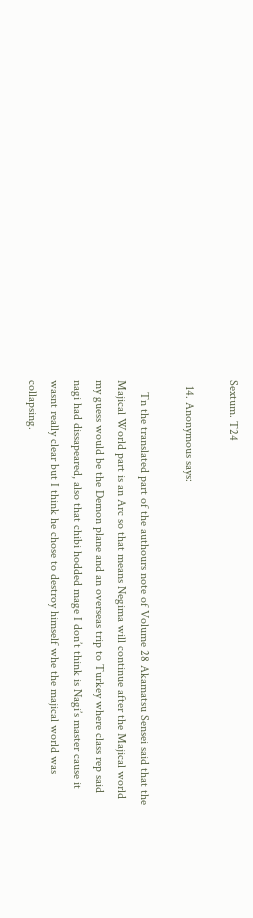Sextum. T24

  14. Anonymous says:

    Tn the translated part of the authours note of Volume 28 Akamatsu Sensei said that the Majical World part is an Arc so that means Negima will continue after the Majical world my guess would be the Demon plane and an overseas trip to Turkey where class rep said nagi had dissapeared, also that chibi hodded mage I don’t think is Nagi’s master cause it wasnt really clear but I think he chose to destroy himself whe the majical world was collapsing.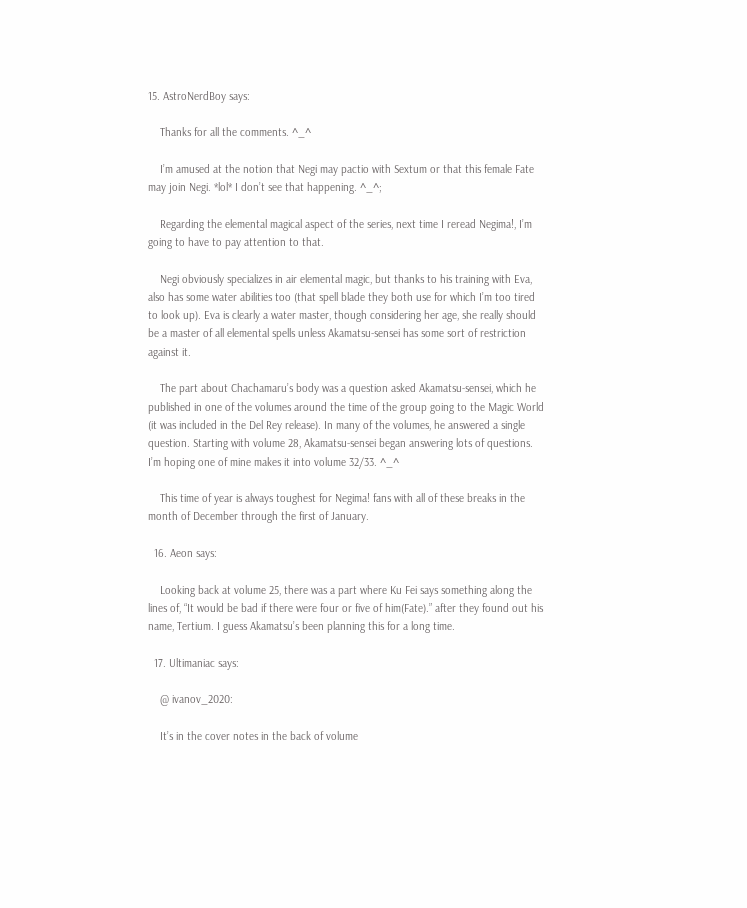15. AstroNerdBoy says:

    Thanks for all the comments. ^_^

    I’m amused at the notion that Negi may pactio with Sextum or that this female Fate may join Negi. *lol* I don’t see that happening. ^_^;

    Regarding the elemental magical aspect of the series, next time I reread Negima!, I’m going to have to pay attention to that.

    Negi obviously specializes in air elemental magic, but thanks to his training with Eva, also has some water abilities too (that spell blade they both use for which I’m too tired to look up). Eva is clearly a water master, though considering her age, she really should be a master of all elemental spells unless Akamatsu-sensei has some sort of restriction against it.

    The part about Chachamaru’s body was a question asked Akamatsu-sensei, which he published in one of the volumes around the time of the group going to the Magic World (it was included in the Del Rey release). In many of the volumes, he answered a single question. Starting with volume 28, Akamatsu-sensei began answering lots of questions. I’m hoping one of mine makes it into volume 32/33. ^_^

    This time of year is always toughest for Negima! fans with all of these breaks in the month of December through the first of January.

  16. Aeon says:

    Looking back at volume 25, there was a part where Ku Fei says something along the lines of, “It would be bad if there were four or five of him(Fate).” after they found out his name, Tertium. I guess Akamatsu’s been planning this for a long time.

  17. Ultimaniac says:

    @ ivanov_2020:

    It’s in the cover notes in the back of volume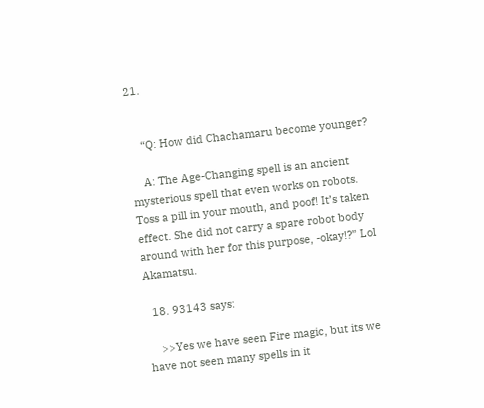21.


    “Q: How did Chachamaru become younger?

    A: The Age-Changing spell is an ancient mysterious spell that even works on robots. Toss a pill in your mouth, and poof! It’s taken effect. She did not carry a spare robot body around with her for this purpose, -okay!?” Lol Akamatsu.

  18. 93143 says:

    >>Yes we have seen Fire magic, but its we have not seen many spells in it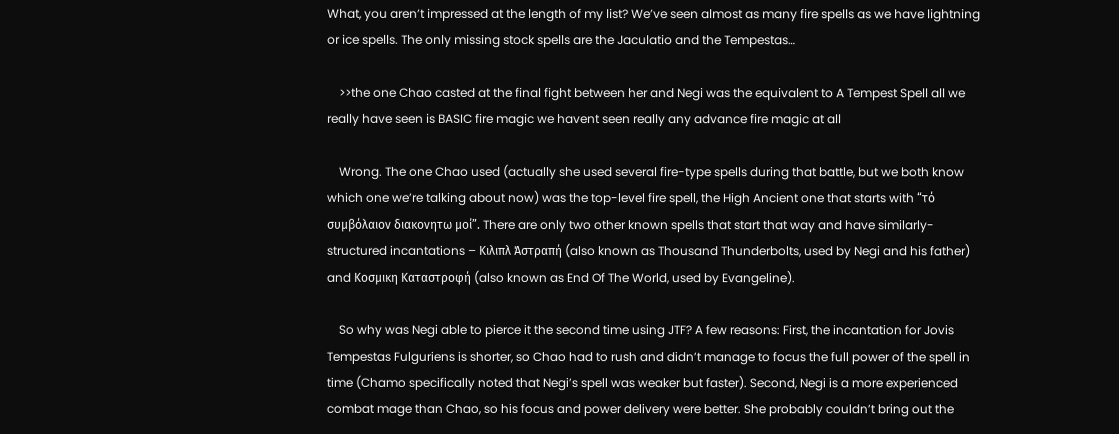What, you aren’t impressed at the length of my list? We’ve seen almost as many fire spells as we have lightning or ice spells. The only missing stock spells are the Jaculatio and the Tempestas…

    >>the one Chao casted at the final fight between her and Negi was the equivalent to A Tempest Spell all we really have seen is BASIC fire magic we havent seen really any advance fire magic at all

    Wrong. The one Chao used (actually she used several fire-type spells during that battle, but we both know which one we’re talking about now) was the top-level fire spell, the High Ancient one that starts with “τό συμβόλαιον διακονητω μοί”. There are only two other known spells that start that way and have similarly-structured incantations – Κιλιπλ Άστραπή (also known as Thousand Thunderbolts, used by Negi and his father) and Κοσμικη Καταστροφή (also known as End Of The World, used by Evangeline).

    So why was Negi able to pierce it the second time using JTF? A few reasons: First, the incantation for Jovis Tempestas Fulguriens is shorter, so Chao had to rush and didn’t manage to focus the full power of the spell in time (Chamo specifically noted that Negi’s spell was weaker but faster). Second, Negi is a more experienced combat mage than Chao, so his focus and power delivery were better. She probably couldn’t bring out the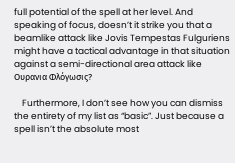full potential of the spell at her level. And speaking of focus, doesn’t it strike you that a beamlike attack like Jovis Tempestas Fulguriens might have a tactical advantage in that situation against a semi-directional area attack like Ουρανια Φλόγωσις?

    Furthermore, I don’t see how you can dismiss the entirety of my list as “basic”. Just because a spell isn’t the absolute most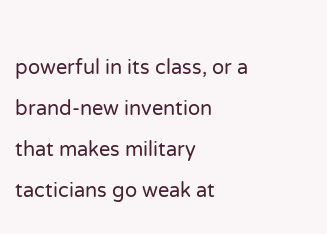powerful in its class, or a brand-new invention that makes military tacticians go weak at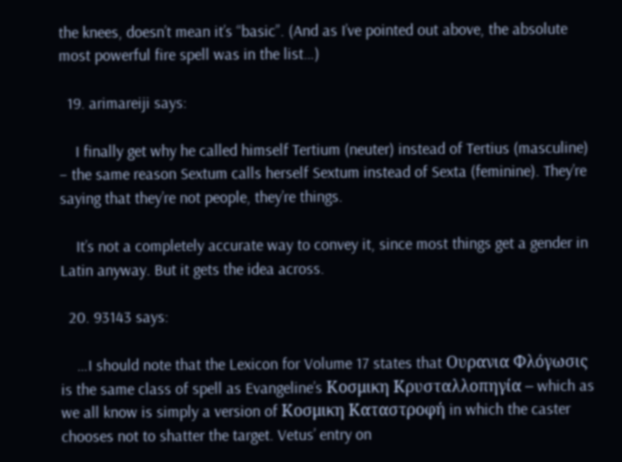the knees, doesn’t mean it’s “basic”. (And as I’ve pointed out above, the absolute most powerful fire spell was in the list…)

  19. arimareiji says:

    I finally get why he called himself Tertium (neuter) instead of Tertius (masculine) – the same reason Sextum calls herself Sextum instead of Sexta (feminine). They’re saying that they’re not people, they’re things.

    It’s not a completely accurate way to convey it, since most things get a gender in Latin anyway. But it gets the idea across.

  20. 93143 says:

    …I should note that the Lexicon for Volume 17 states that Ουρανια Φλόγωσις is the same class of spell as Evangeline’s Κοσμικη Κρυσταλλοπηγία – which as we all know is simply a version of Κοσμικη Καταστροφή in which the caster chooses not to shatter the target. Vetus’ entry on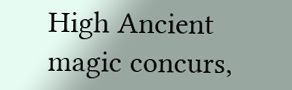High Ancient magic concurs,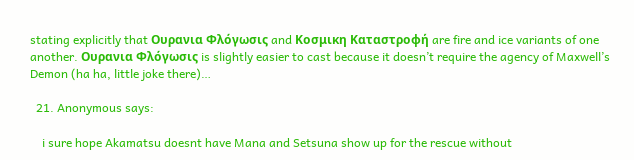stating explicitly that Ουρανια Φλόγωσις and Κοσμικη Καταστροφή are fire and ice variants of one another. Ουρανια Φλόγωσις is slightly easier to cast because it doesn’t require the agency of Maxwell’s Demon (ha ha, little joke there)…

  21. Anonymous says:

    i sure hope Akamatsu doesnt have Mana and Setsuna show up for the rescue without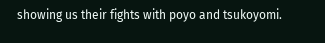showing us their fights with poyo and tsukoyomi.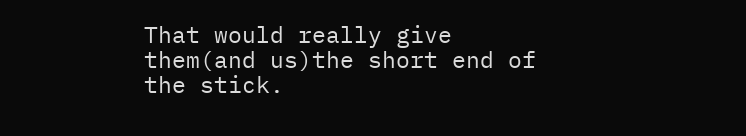That would really give them(and us)the short end of the stick.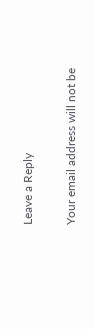Leave a Reply

Your email address will not be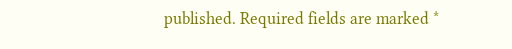published. Required fields are marked *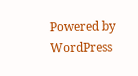Powered by WordPress